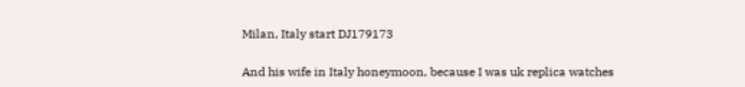Milan, Italy start DJ179173

And his wife in Italy honeymoon, because I was uk replica watches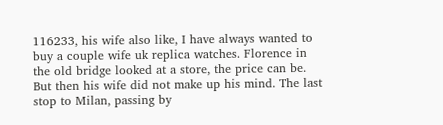116233, his wife also like, I have always wanted to buy a couple wife uk replica watches. Florence in the old bridge looked at a store, the price can be. But then his wife did not make up his mind. The last stop to Milan, passing by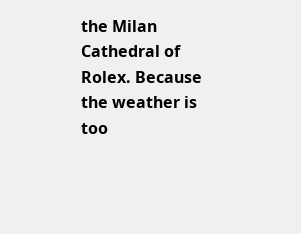the Milan Cathedral of Rolex. Because the weather is too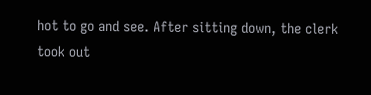hot to go and see. After sitting down, the clerk took out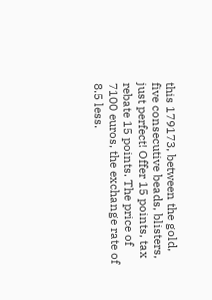this 179173, between the gold, five consecutive beads, blisters, just perfect! Offer 15 points, tax rebate 15 points. The price of 7100 euros, the exchange rate of 8.5 less.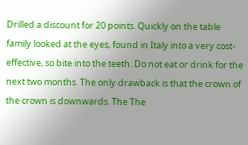Drilled a discount for 20 points. Quickly on the table family looked at the eyes, found in Italy into a very cost-effective, so bite into the teeth. Do not eat or drink for the next two months. The only drawback is that the crown of the crown is downwards. The The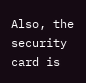Also, the security card is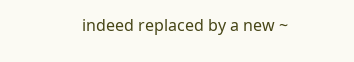indeed replaced by a new ~